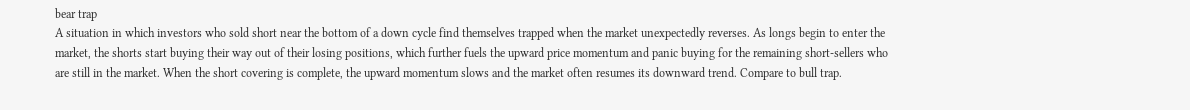bear trap
A situation in which investors who sold short near the bottom of a down cycle find themselves trapped when the market unexpectedly reverses. As longs begin to enter the market, the shorts start buying their way out of their losing positions, which further fuels the upward price momentum and panic buying for the remaining short-sellers who are still in the market. When the short covering is complete, the upward momentum slows and the market often resumes its downward trend. Compare to bull trap.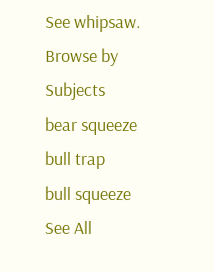See whipsaw.
Browse by Subjects
bear squeeze
bull trap
bull squeeze
See All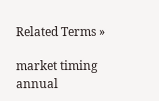Related Terms »

market timing
annual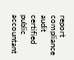report
compliance audit
certified public accountant